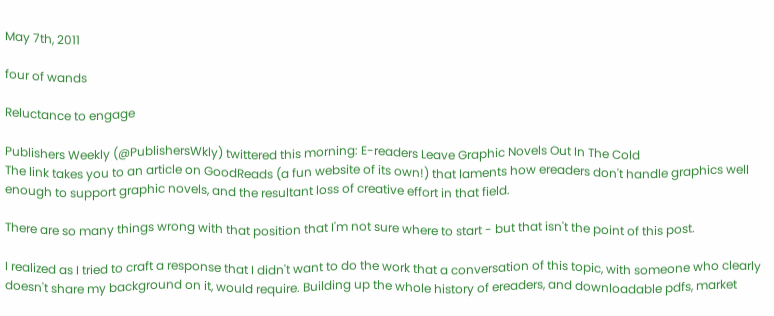May 7th, 2011

four of wands

Reluctance to engage

Publishers Weekly (@PublishersWkly) twittered this morning: E-readers Leave Graphic Novels Out In The Cold
The link takes you to an article on GoodReads (a fun website of its own!) that laments how ereaders don't handle graphics well enough to support graphic novels, and the resultant loss of creative effort in that field.

There are so many things wrong with that position that I'm not sure where to start - but that isn't the point of this post.

I realized as I tried to craft a response that I didn't want to do the work that a conversation of this topic, with someone who clearly doesn't share my background on it, would require. Building up the whole history of ereaders, and downloadable pdfs, market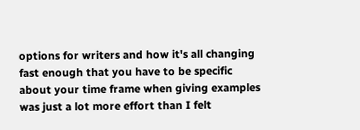options for writers and how it's all changing fast enough that you have to be specific about your time frame when giving examples was just a lot more effort than I felt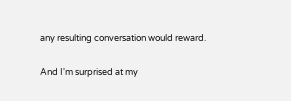any resulting conversation would reward.

And I'm surprised at my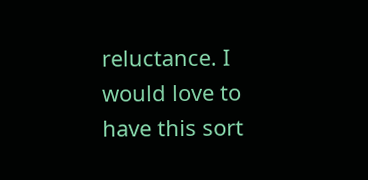reluctance. I would love to have this sort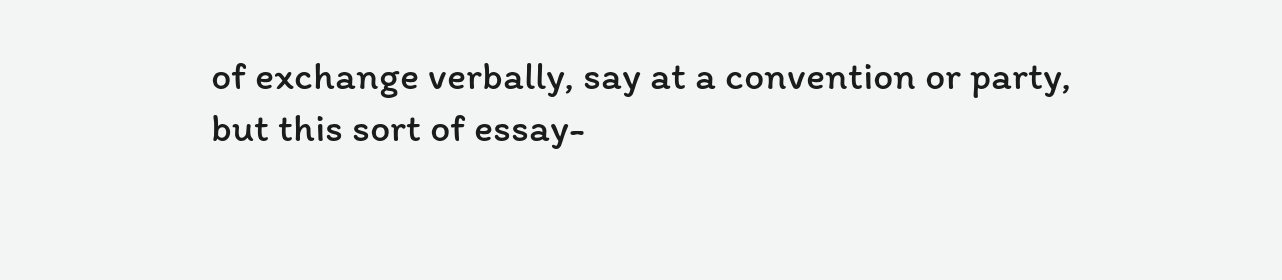of exchange verbally, say at a convention or party, but this sort of essay-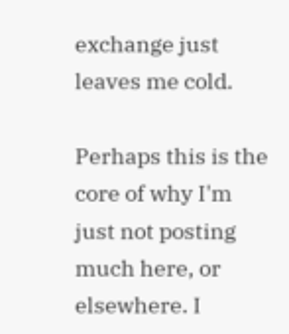exchange just leaves me cold.

Perhaps this is the core of why I'm just not posting much here, or elsewhere. I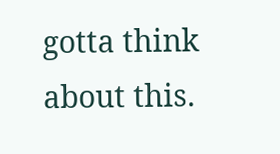gotta think about this.